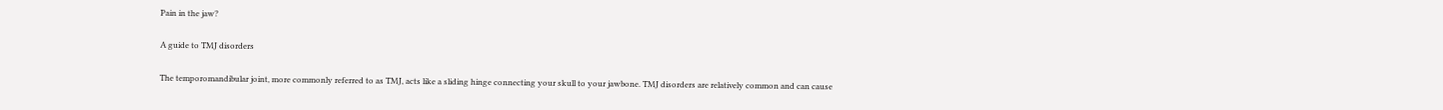Pain in the jaw?

A guide to TMJ disorders

The temporomandibular joint, more commonly referred to as TMJ, acts like a sliding hinge connecting your skull to your jawbone. TMJ disorders are relatively common and can cause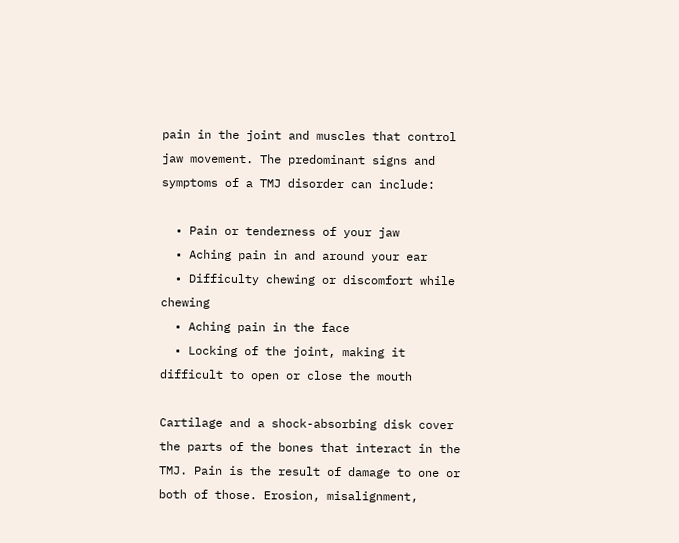pain in the joint and muscles that control jaw movement. The predominant signs and symptoms of a TMJ disorder can include:

  • Pain or tenderness of your jaw
  • Aching pain in and around your ear
  • Difficulty chewing or discomfort while chewing
  • Aching pain in the face
  • Locking of the joint, making it difficult to open or close the mouth

Cartilage and a shock-absorbing disk cover the parts of the bones that interact in the TMJ. Pain is the result of damage to one or both of those. Erosion, misalignment,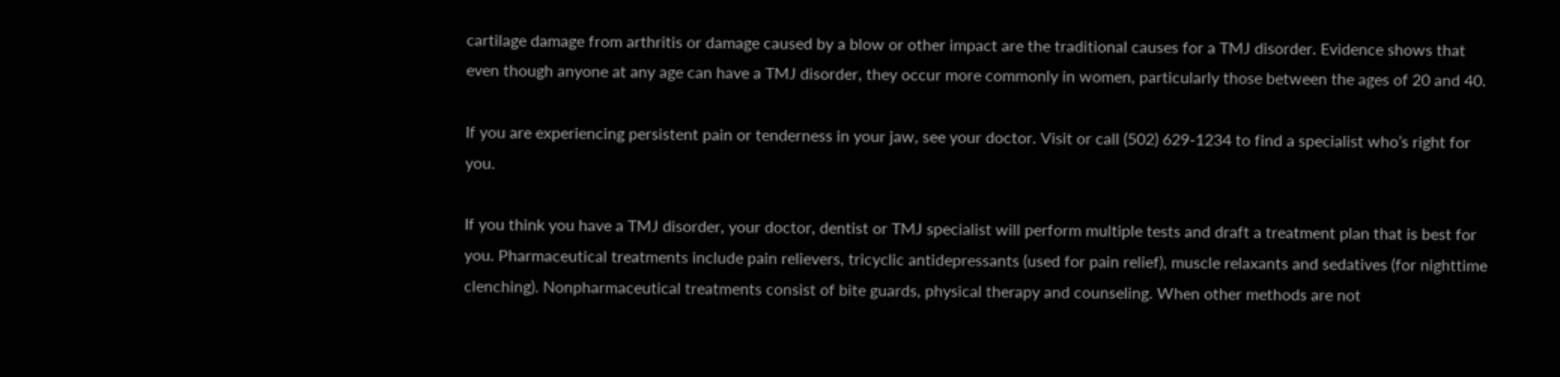cartilage damage from arthritis or damage caused by a blow or other impact are the traditional causes for a TMJ disorder. Evidence shows that even though anyone at any age can have a TMJ disorder, they occur more commonly in women, particularly those between the ages of 20 and 40.

If you are experiencing persistent pain or tenderness in your jaw, see your doctor. Visit or call (502) 629-1234 to find a specialist who’s right for you.

If you think you have a TMJ disorder, your doctor, dentist or TMJ specialist will perform multiple tests and draft a treatment plan that is best for you. Pharmaceutical treatments include pain relievers, tricyclic antidepressants (used for pain relief), muscle relaxants and sedatives (for nighttime clenching). Nonpharmaceutical treatments consist of bite guards, physical therapy and counseling. When other methods are not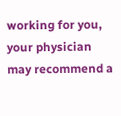working for you, your physician may recommend a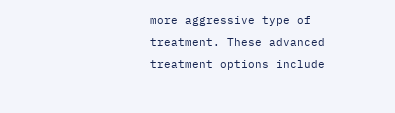more aggressive type of treatment. These advanced treatment options include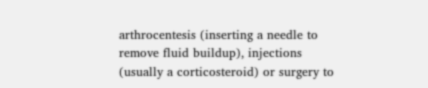arthrocentesis (inserting a needle to remove fluid buildup), injections (usually a corticosteroid) or surgery to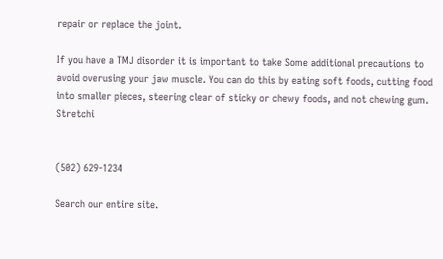repair or replace the joint.

If you have a TMJ disorder it is important to take Some additional precautions to avoid overusing your jaw muscle. You can do this by eating soft foods, cutting food into smaller pieces, steering clear of sticky or chewy foods, and not chewing gum. Stretchi


(502) 629-1234

Search our entire site.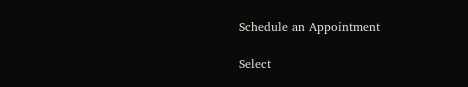Schedule an Appointment

Select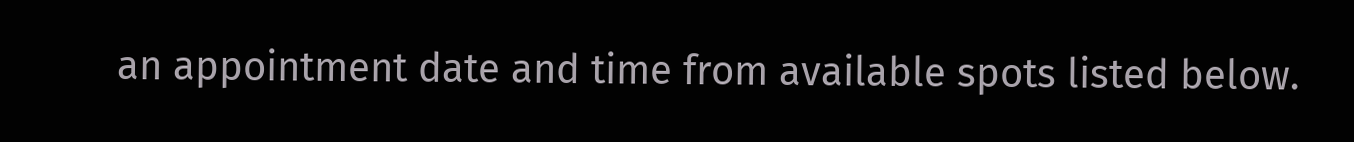an appointment date and time from available spots listed below.